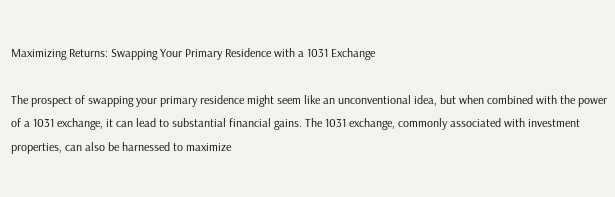Maximizing Returns: Swapping Your Primary Residence with a 1031 Exchange

The prospect of swapping your primary residence might seem like an unconventional idea, but when combined with the power of a 1031 exchange, it can lead to substantial financial gains. The 1031 exchange, commonly associated with investment properties, can also be harnessed to maximize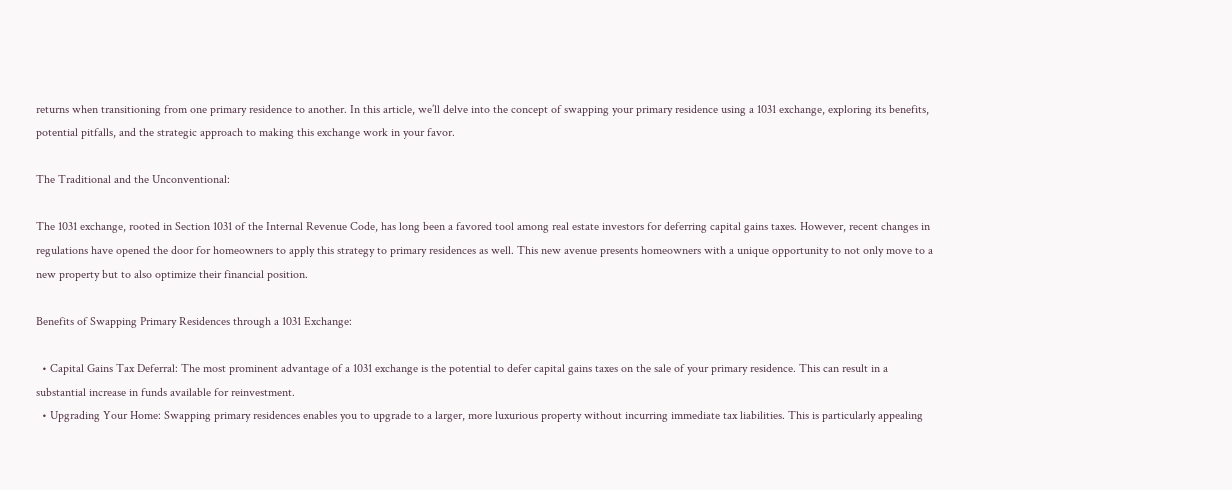returns when transitioning from one primary residence to another. In this article, we’ll delve into the concept of swapping your primary residence using a 1031 exchange, exploring its benefits, potential pitfalls, and the strategic approach to making this exchange work in your favor.

The Traditional and the Unconventional:

The 1031 exchange, rooted in Section 1031 of the Internal Revenue Code, has long been a favored tool among real estate investors for deferring capital gains taxes. However, recent changes in regulations have opened the door for homeowners to apply this strategy to primary residences as well. This new avenue presents homeowners with a unique opportunity to not only move to a new property but to also optimize their financial position.

Benefits of Swapping Primary Residences through a 1031 Exchange:

  • Capital Gains Tax Deferral: The most prominent advantage of a 1031 exchange is the potential to defer capital gains taxes on the sale of your primary residence. This can result in a substantial increase in funds available for reinvestment.
  • Upgrading Your Home: Swapping primary residences enables you to upgrade to a larger, more luxurious property without incurring immediate tax liabilities. This is particularly appealing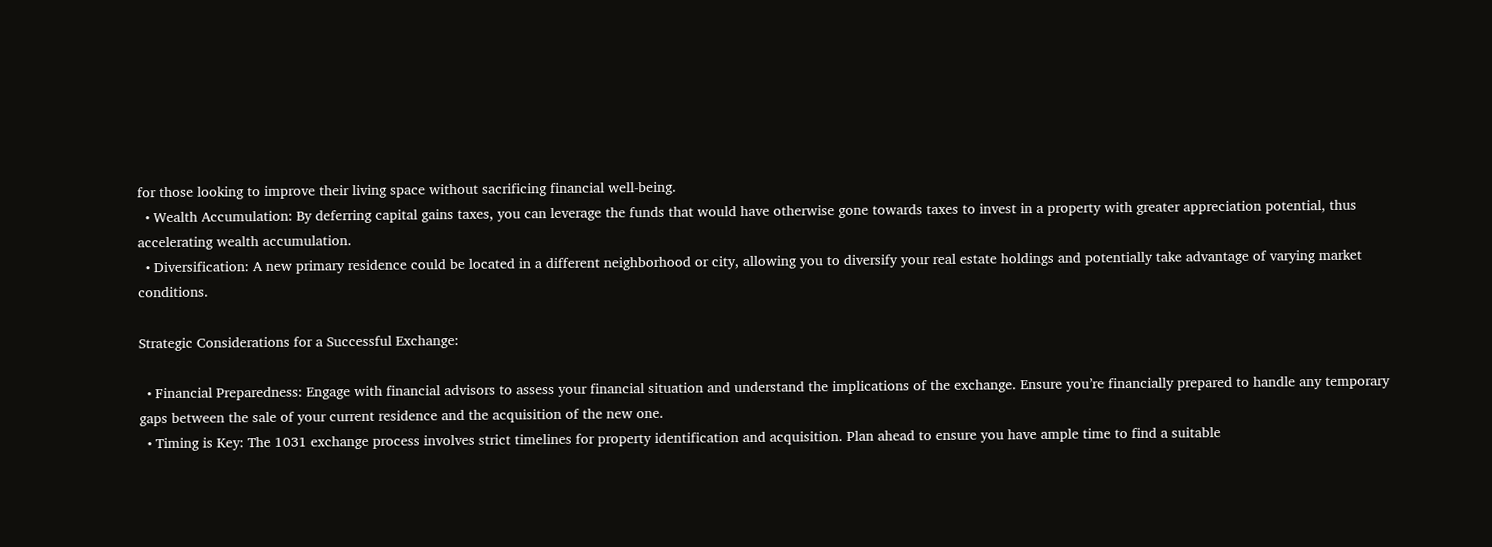for those looking to improve their living space without sacrificing financial well-being.
  • Wealth Accumulation: By deferring capital gains taxes, you can leverage the funds that would have otherwise gone towards taxes to invest in a property with greater appreciation potential, thus accelerating wealth accumulation.
  • Diversification: A new primary residence could be located in a different neighborhood or city, allowing you to diversify your real estate holdings and potentially take advantage of varying market conditions.

Strategic Considerations for a Successful Exchange:

  • Financial Preparedness: Engage with financial advisors to assess your financial situation and understand the implications of the exchange. Ensure you’re financially prepared to handle any temporary gaps between the sale of your current residence and the acquisition of the new one.
  • Timing is Key: The 1031 exchange process involves strict timelines for property identification and acquisition. Plan ahead to ensure you have ample time to find a suitable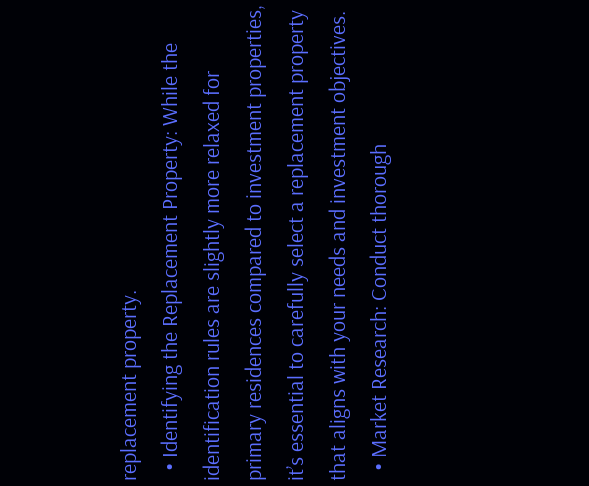replacement property.
  • Identifying the Replacement Property: While the identification rules are slightly more relaxed for primary residences compared to investment properties, it’s essential to carefully select a replacement property that aligns with your needs and investment objectives.
  • Market Research: Conduct thorough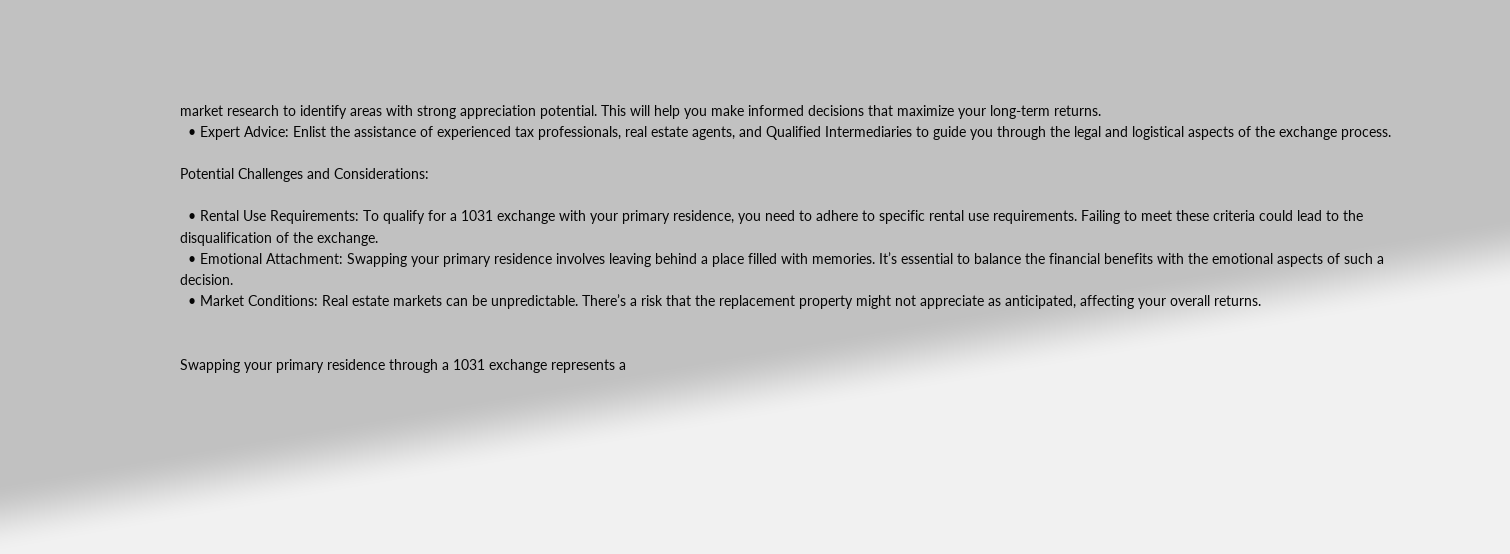market research to identify areas with strong appreciation potential. This will help you make informed decisions that maximize your long-term returns.
  • Expert Advice: Enlist the assistance of experienced tax professionals, real estate agents, and Qualified Intermediaries to guide you through the legal and logistical aspects of the exchange process.

Potential Challenges and Considerations:

  • Rental Use Requirements: To qualify for a 1031 exchange with your primary residence, you need to adhere to specific rental use requirements. Failing to meet these criteria could lead to the disqualification of the exchange.
  • Emotional Attachment: Swapping your primary residence involves leaving behind a place filled with memories. It’s essential to balance the financial benefits with the emotional aspects of such a decision.
  • Market Conditions: Real estate markets can be unpredictable. There’s a risk that the replacement property might not appreciate as anticipated, affecting your overall returns.


Swapping your primary residence through a 1031 exchange represents a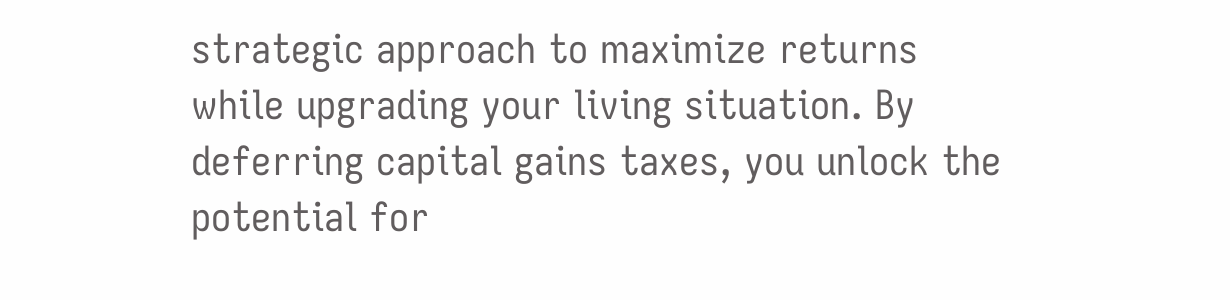strategic approach to maximize returns while upgrading your living situation. By deferring capital gains taxes, you unlock the potential for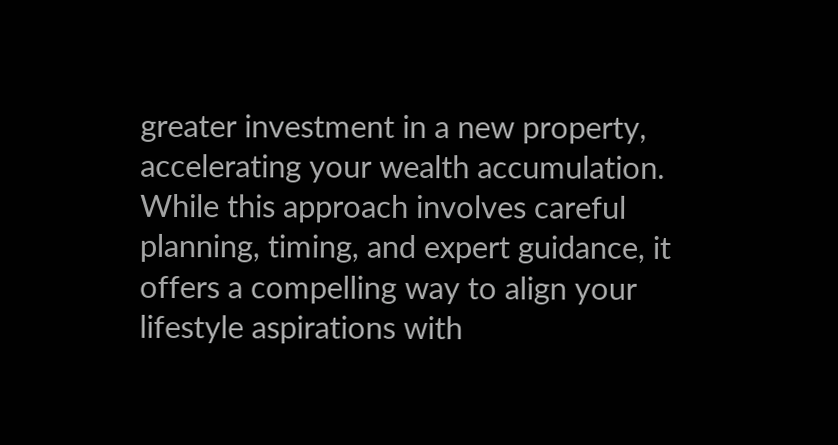greater investment in a new property, accelerating your wealth accumulation. While this approach involves careful planning, timing, and expert guidance, it offers a compelling way to align your lifestyle aspirations with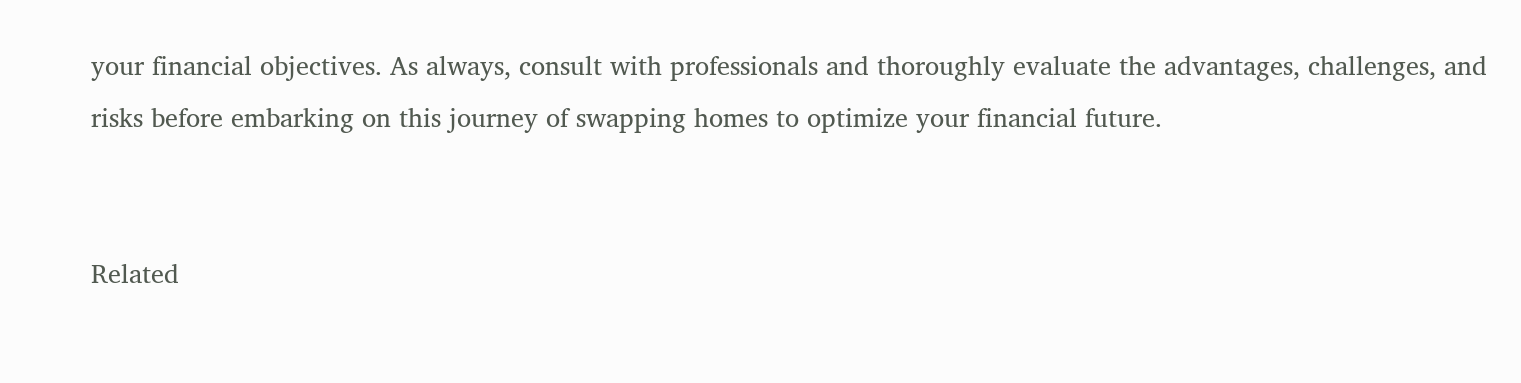your financial objectives. As always, consult with professionals and thoroughly evaluate the advantages, challenges, and risks before embarking on this journey of swapping homes to optimize your financial future.


Related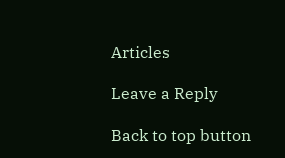Articles

Leave a Reply

Back to top button